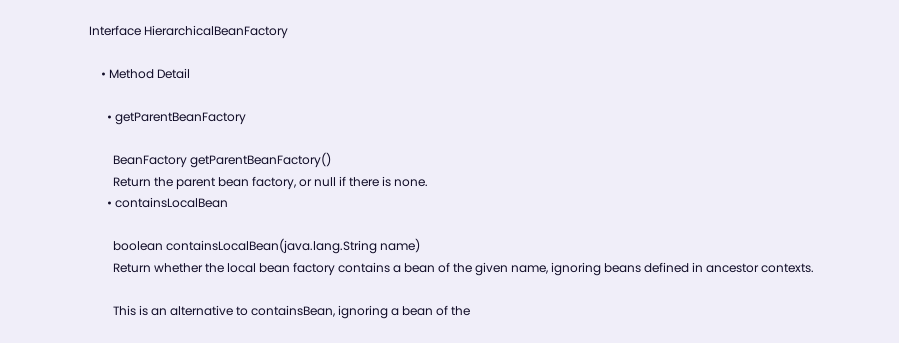Interface HierarchicalBeanFactory

    • Method Detail

      • getParentBeanFactory

        BeanFactory getParentBeanFactory()
        Return the parent bean factory, or null if there is none.
      • containsLocalBean

        boolean containsLocalBean(java.lang.String name)
        Return whether the local bean factory contains a bean of the given name, ignoring beans defined in ancestor contexts.

        This is an alternative to containsBean, ignoring a bean of the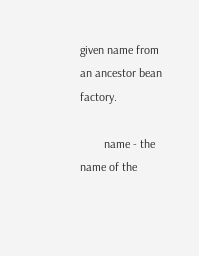given name from an ancestor bean factory.

        name - the name of the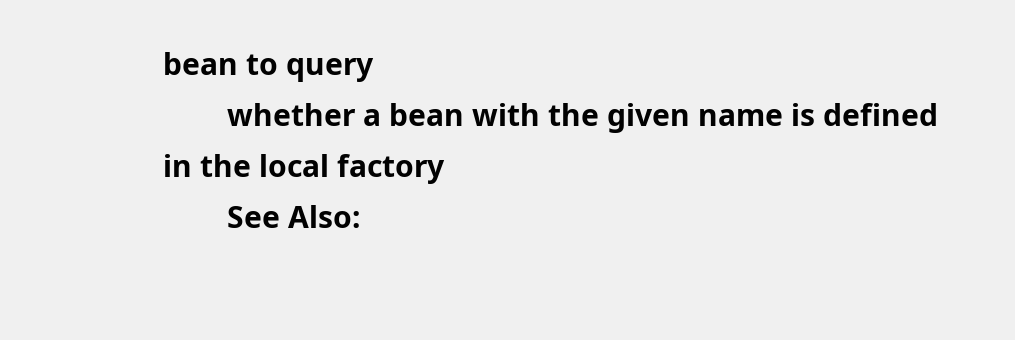bean to query
        whether a bean with the given name is defined in the local factory
        See Also: